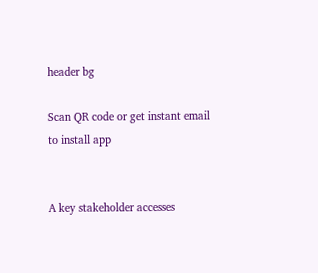header bg

Scan QR code or get instant email to install app


A key stakeholder accesses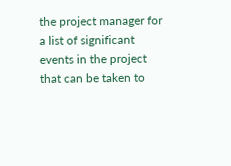the project manager for a list of significant events in the project that can be taken to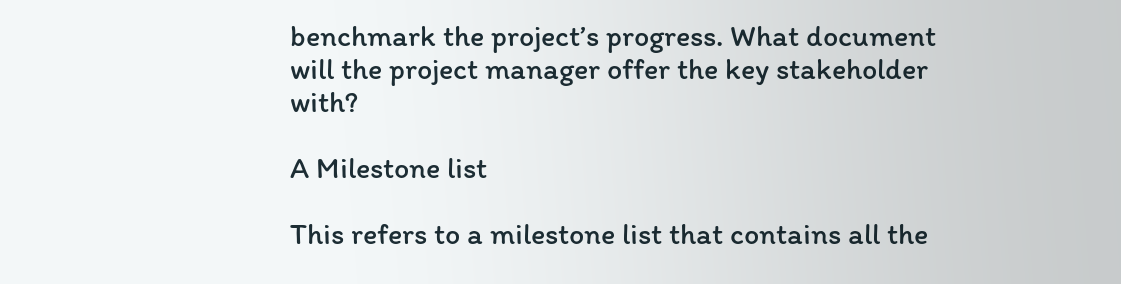benchmark the project’s progress. What document will the project manager offer the key stakeholder with?

A Milestone list

This refers to a milestone list that contains all the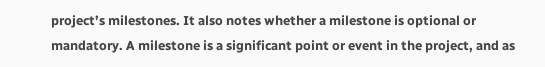project’s milestones. It also notes whether a milestone is optional or mandatory. A milestone is a significant point or event in the project, and as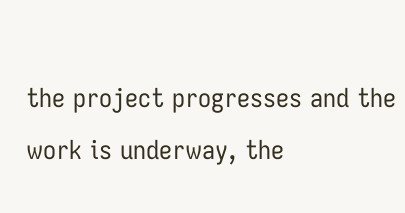the project progresses and the work is underway, the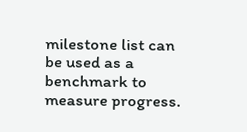milestone list can be used as a benchmark to measure progress.